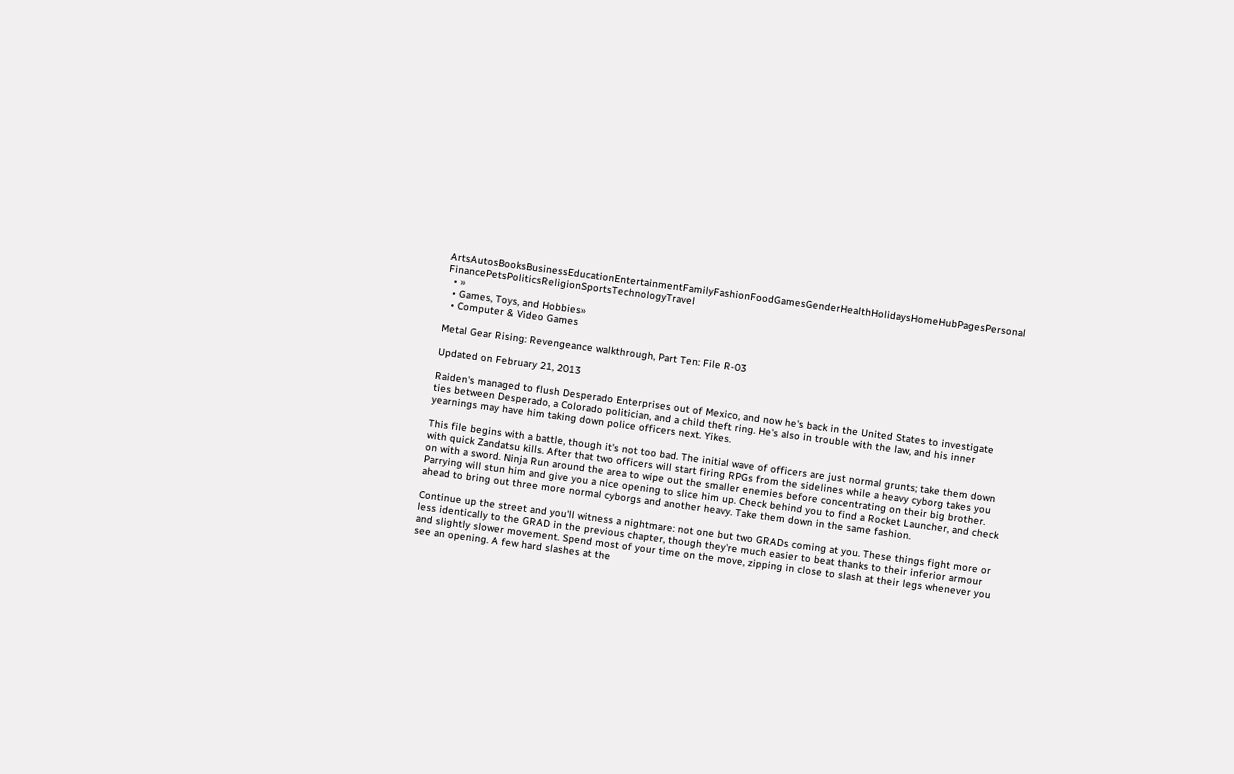ArtsAutosBooksBusinessEducationEntertainmentFamilyFashionFoodGamesGenderHealthHolidaysHomeHubPagesPersonal FinancePetsPoliticsReligionSportsTechnologyTravel
  • »
  • Games, Toys, and Hobbies»
  • Computer & Video Games

Metal Gear Rising: Revengeance walkthrough, Part Ten: File R-03

Updated on February 21, 2013

Raiden's managed to flush Desperado Enterprises out of Mexico, and now he's back in the United States to investigate ties between Desperado, a Colorado politician, and a child theft ring. He's also in trouble with the law, and his inner yearnings may have him taking down police officers next. Yikes.

This file begins with a battle, though it's not too bad. The initial wave of officers are just normal grunts; take them down with quick Zandatsu kills. After that two officers will start firing RPGs from the sidelines while a heavy cyborg takes you on with a sword. Ninja Run around the area to wipe out the smaller enemies before concentrating on their big brother. Parrying will stun him and give you a nice opening to slice him up. Check behind you to find a Rocket Launcher, and check ahead to bring out three more normal cyborgs and another heavy. Take them down in the same fashion.

Continue up the street and you'll witness a nightmare: not one but two GRADs coming at you. These things fight more or less identically to the GRAD in the previous chapter, though they're much easier to beat thanks to their inferior armour and slightly slower movement. Spend most of your time on the move, zipping in close to slash at their legs whenever you see an opening. A few hard slashes at the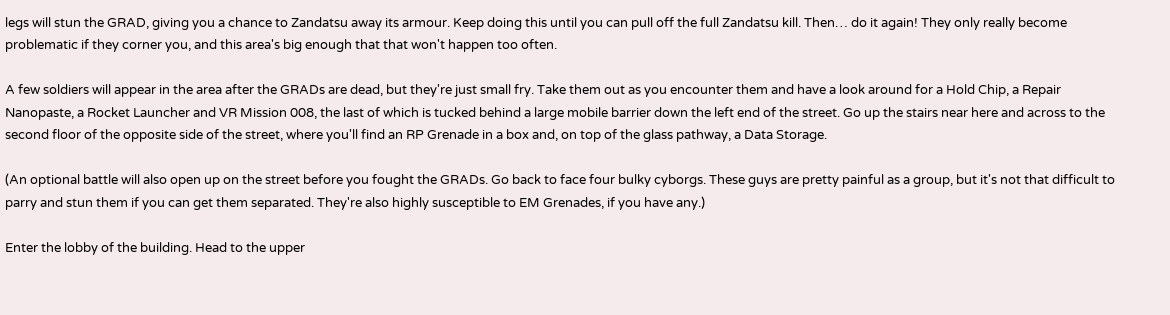legs will stun the GRAD, giving you a chance to Zandatsu away its armour. Keep doing this until you can pull off the full Zandatsu kill. Then… do it again! They only really become problematic if they corner you, and this area's big enough that that won't happen too often.

A few soldiers will appear in the area after the GRADs are dead, but they're just small fry. Take them out as you encounter them and have a look around for a Hold Chip, a Repair Nanopaste, a Rocket Launcher and VR Mission 008, the last of which is tucked behind a large mobile barrier down the left end of the street. Go up the stairs near here and across to the second floor of the opposite side of the street, where you'll find an RP Grenade in a box and, on top of the glass pathway, a Data Storage.

(An optional battle will also open up on the street before you fought the GRADs. Go back to face four bulky cyborgs. These guys are pretty painful as a group, but it's not that difficult to parry and stun them if you can get them separated. They're also highly susceptible to EM Grenades, if you have any.)

Enter the lobby of the building. Head to the upper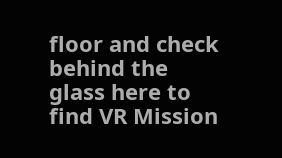floor and check behind the glass here to find VR Mission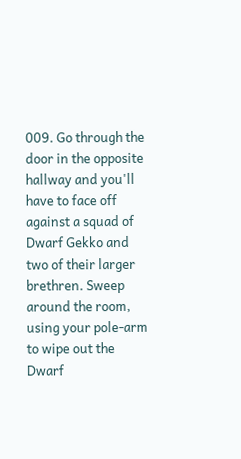009. Go through the door in the opposite hallway and you'll have to face off against a squad of Dwarf Gekko and two of their larger brethren. Sweep around the room, using your pole-arm to wipe out the Dwarf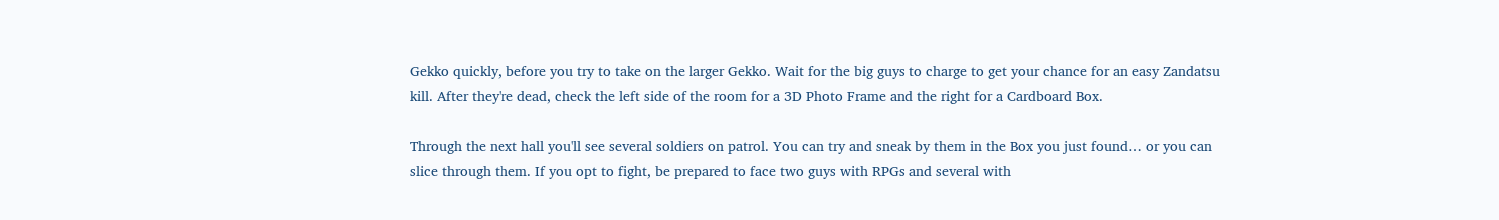Gekko quickly, before you try to take on the larger Gekko. Wait for the big guys to charge to get your chance for an easy Zandatsu kill. After they're dead, check the left side of the room for a 3D Photo Frame and the right for a Cardboard Box.

Through the next hall you'll see several soldiers on patrol. You can try and sneak by them in the Box you just found… or you can slice through them. If you opt to fight, be prepared to face two guys with RPGs and several with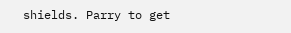shields. Parry to get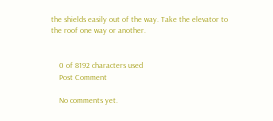the shields easily out of the way. Take the elevator to the roof one way or another.


    0 of 8192 characters used
    Post Comment

    No comments yet.